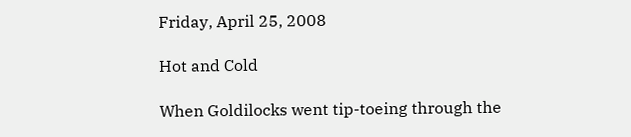Friday, April 25, 2008

Hot and Cold

When Goldilocks went tip-toeing through the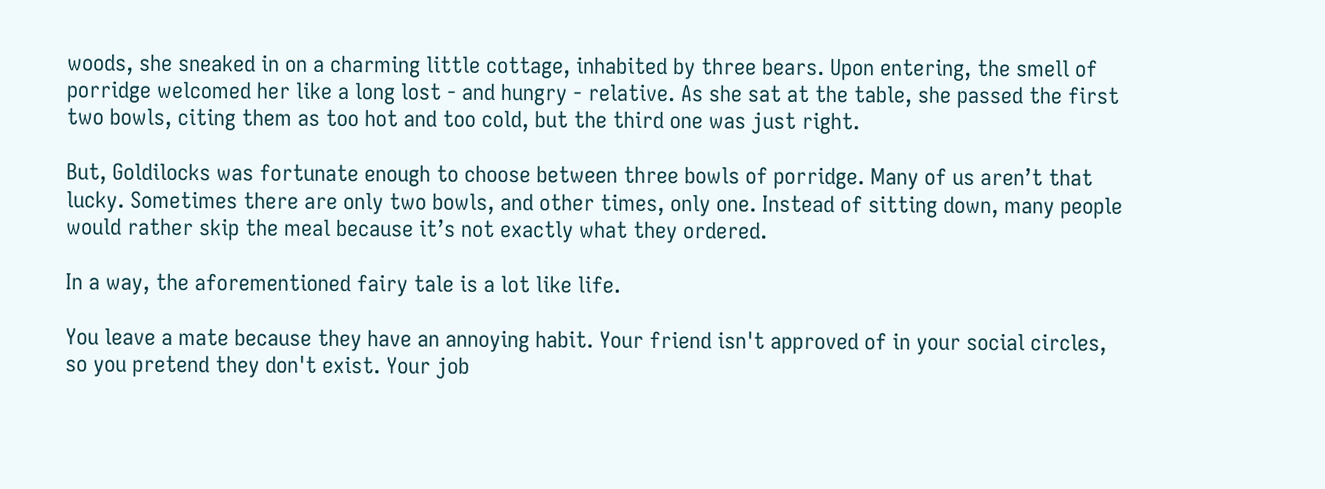woods, she sneaked in on a charming little cottage, inhabited by three bears. Upon entering, the smell of porridge welcomed her like a long lost - and hungry - relative. As she sat at the table, she passed the first two bowls, citing them as too hot and too cold, but the third one was just right.

But, Goldilocks was fortunate enough to choose between three bowls of porridge. Many of us aren’t that lucky. Sometimes there are only two bowls, and other times, only one. Instead of sitting down, many people would rather skip the meal because it’s not exactly what they ordered.

In a way, the aforementioned fairy tale is a lot like life.

You leave a mate because they have an annoying habit. Your friend isn't approved of in your social circles, so you pretend they don't exist. Your job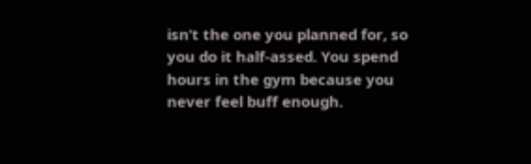isn’t the one you planned for, so you do it half-assed. You spend hours in the gym because you never feel buff enough.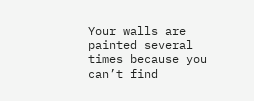Your walls are painted several times because you can’t find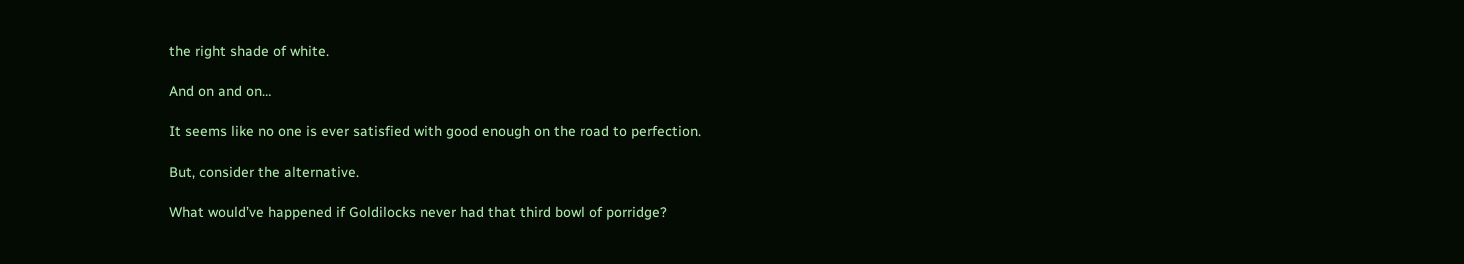the right shade of white.

And on and on…

It seems like no one is ever satisfied with good enough on the road to perfection.

But, consider the alternative.

What would’ve happened if Goldilocks never had that third bowl of porridge?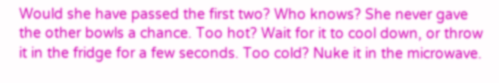Would she have passed the first two? Who knows? She never gave the other bowls a chance. Too hot? Wait for it to cool down, or throw it in the fridge for a few seconds. Too cold? Nuke it in the microwave.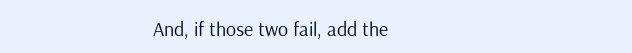And, if those two fail, add the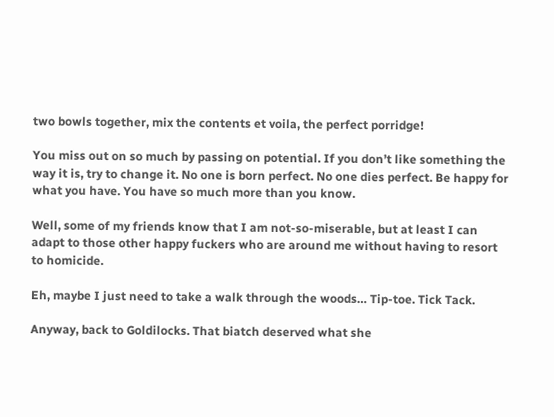two bowls together, mix the contents et voila, the perfect porridge!

You miss out on so much by passing on potential. If you don’t like something the way it is, try to change it. No one is born perfect. No one dies perfect. Be happy for what you have. You have so much more than you know.

Well, some of my friends know that I am not-so-miserable, but at least I can adapt to those other happy fuckers who are around me without having to resort to homicide.

Eh, maybe I just need to take a walk through the woods… Tip-toe. Tick Tack.

Anyway, back to Goldilocks. That biatch deserved what she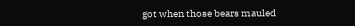got when those bears mauled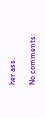her ass.

No comments: